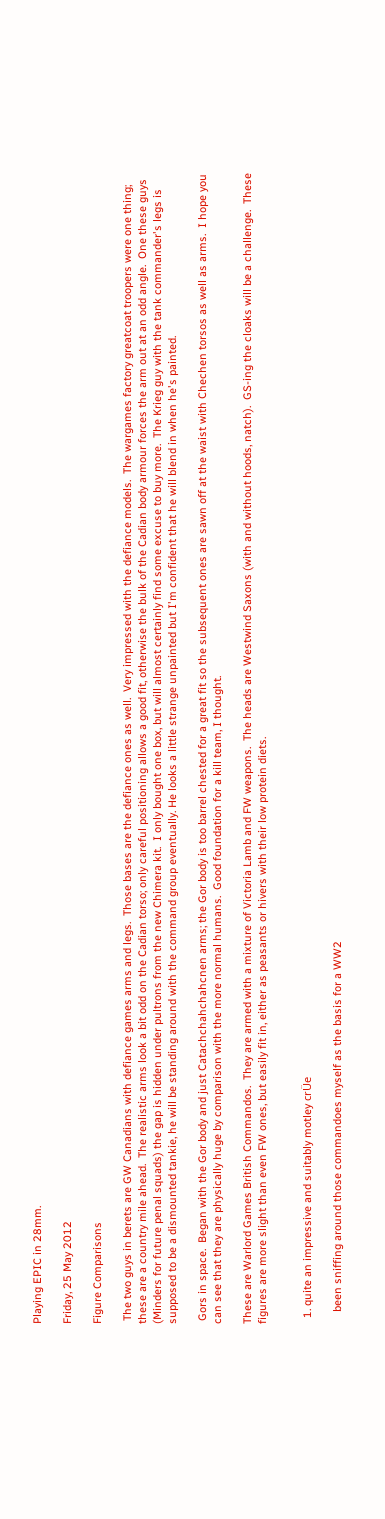Playing EPIC in 28mm.

Friday, 25 May 2012

Figure Comparisons

 The two guys in berets are GW Canadians with defiance games arms and legs.  Those bases are the defiance ones as well.  Very impressed with the defiance models.  The wargames factory greatcoat troopers were one thing; these are a country mile ahead.  The realistic arms look a bit odd on the Cadian torso; only careful positioning allows a good fit, otherwise the bulk of the Cadian body armour forces the arm out at an odd angle.  One these guys (Minders for future penal squads) the gap is hidden under pultrons from the new Chimera kit.  I only bought one box, but will almost certainly find some excuse to buy more.  The Krieg guy with the tank commander's legs is supposed to be a dismounted tankie, he will be standing around with the command group eventually. He looks a little strange unpainted but I'm confident that he will blend in when he's painted.

 Gors in space.  Began with the Gor body and just Catachchahchahcnen arms; the Gor body is too barrel chested for a great fit so the subsequent ones are sawn off at the waist with Chechen torsos as well as arms.  I hope you can see that they are physically huge by comparison with the more normal humans.  Good foundation for a kill team, I thought.

These are Warlord Games British Commandos.  They are armed with a mixture of Victoria Lamb and FW weapons.  The heads are Westwind Saxons (with and without hoods, natch).  GS-ing the cloaks will be a challenge.  These figures are more slight than even FW ones, but easily fit in, either as peasants or hivers with their low protein diets.


  1. quite an impressive and suitably motley crÜe

    been sniffing around those commandoes myself as the basis for a WW2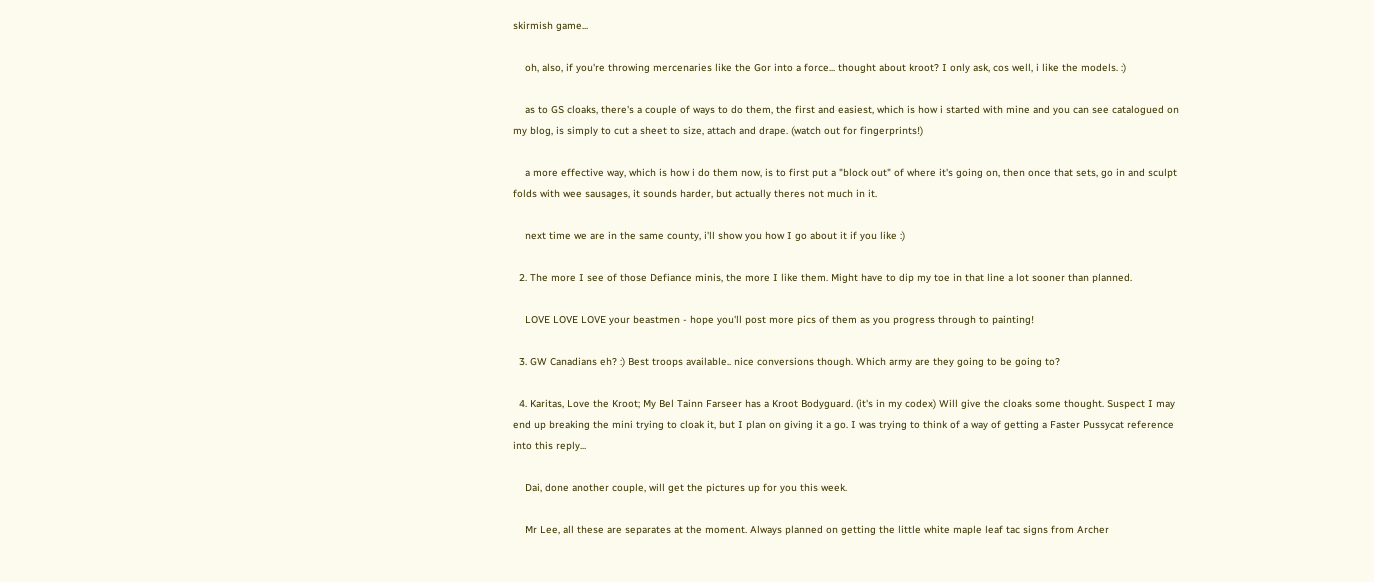skirmish game...

    oh, also, if you're throwing mercenaries like the Gor into a force... thought about kroot? I only ask, cos well, i like the models. :)

    as to GS cloaks, there's a couple of ways to do them, the first and easiest, which is how i started with mine and you can see catalogued on my blog, is simply to cut a sheet to size, attach and drape. (watch out for fingerprints!)

    a more effective way, which is how i do them now, is to first put a "block out" of where it's going on, then once that sets, go in and sculpt folds with wee sausages, it sounds harder, but actually theres not much in it.

    next time we are in the same county, i'll show you how I go about it if you like :)

  2. The more I see of those Defiance minis, the more I like them. Might have to dip my toe in that line a lot sooner than planned.

    LOVE LOVE LOVE your beastmen - hope you'll post more pics of them as you progress through to painting!

  3. GW Canadians eh? :) Best troops available.. nice conversions though. Which army are they going to be going to?

  4. Karitas, Love the Kroot; My Bel Tainn Farseer has a Kroot Bodyguard. (it's in my codex) Will give the cloaks some thought. Suspect I may end up breaking the mini trying to cloak it, but I plan on giving it a go. I was trying to think of a way of getting a Faster Pussycat reference into this reply...

    Dai, done another couple, will get the pictures up for you this week.

    Mr Lee, all these are separates at the moment. Always planned on getting the little white maple leaf tac signs from Archer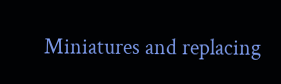Miniatures and replacing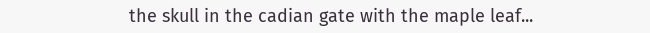the skull in the cadian gate with the maple leaf...